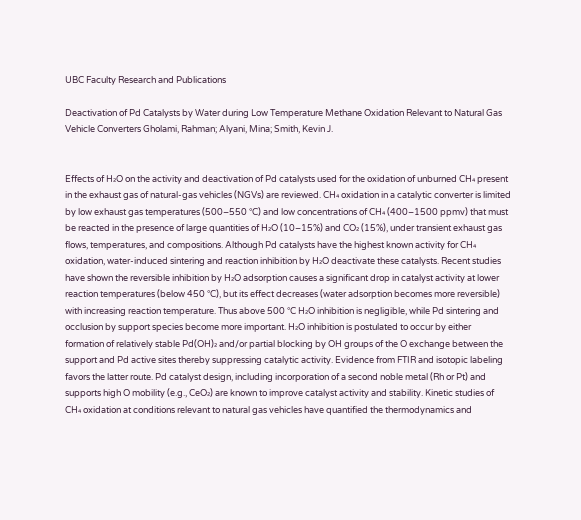UBC Faculty Research and Publications

Deactivation of Pd Catalysts by Water during Low Temperature Methane Oxidation Relevant to Natural Gas Vehicle Converters Gholami, Rahman; Alyani, Mina; Smith, Kevin J.


Effects of H₂O on the activity and deactivation of Pd catalysts used for the oxidation of unburned CH₄ present in the exhaust gas of natural-gas vehicles (NGVs) are reviewed. CH₄ oxidation in a catalytic converter is limited by low exhaust gas temperatures (500–550 °C) and low concentrations of CH₄ (400–1500 ppmv) that must be reacted in the presence of large quantities of H₂O (10–15%) and CO₂ (15%), under transient exhaust gas flows, temperatures, and compositions. Although Pd catalysts have the highest known activity for CH₄ oxidation, water-induced sintering and reaction inhibition by H₂O deactivate these catalysts. Recent studies have shown the reversible inhibition by H₂O adsorption causes a significant drop in catalyst activity at lower reaction temperatures (below 450 °C), but its effect decreases (water adsorption becomes more reversible) with increasing reaction temperature. Thus above 500 °C H₂O inhibition is negligible, while Pd sintering and occlusion by support species become more important. H₂O inhibition is postulated to occur by either formation of relatively stable Pd(OH)₂ and/or partial blocking by OH groups of the O exchange between the support and Pd active sites thereby suppressing catalytic activity. Evidence from FTIR and isotopic labeling favors the latter route. Pd catalyst design, including incorporation of a second noble metal (Rh or Pt) and supports high O mobility (e.g., CeO₂) are known to improve catalyst activity and stability. Kinetic studies of CH₄ oxidation at conditions relevant to natural gas vehicles have quantified the thermodynamics and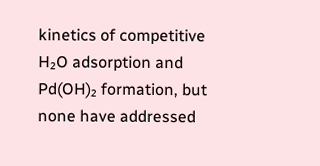kinetics of competitive H₂O adsorption and Pd(OH)₂ formation, but none have addressed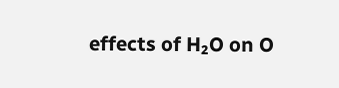effects of H₂O on O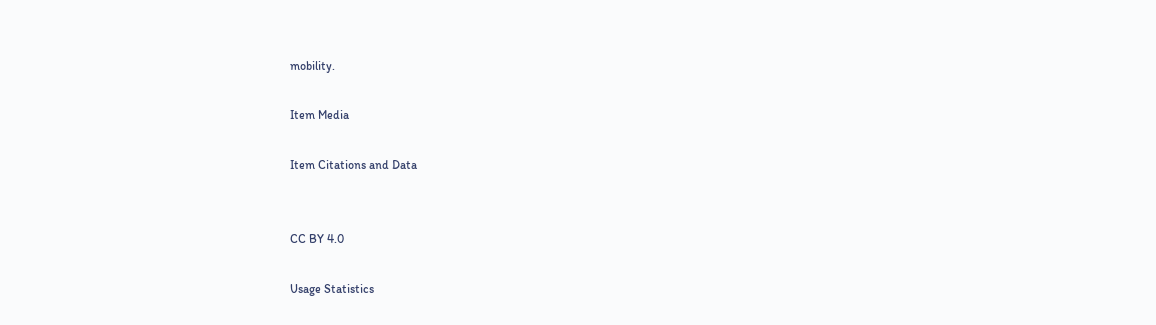mobility.

Item Media

Item Citations and Data


CC BY 4.0

Usage Statistics